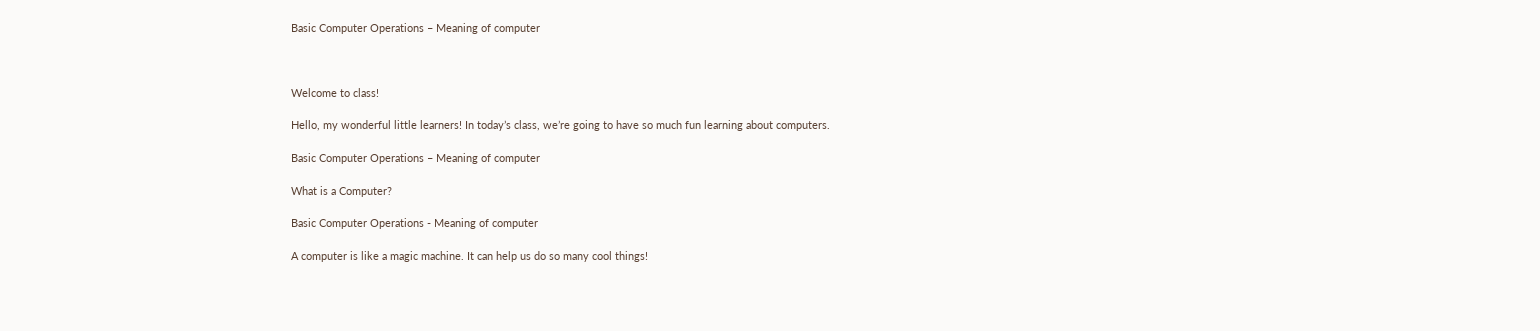Basic Computer Operations – Meaning of computer



Welcome to class!

Hello, my wonderful little learners! In today’s class, we’re going to have so much fun learning about computers.

Basic Computer Operations – Meaning of computer

What is a Computer?

Basic Computer Operations - Meaning of computer

A computer is like a magic machine. It can help us do so many cool things!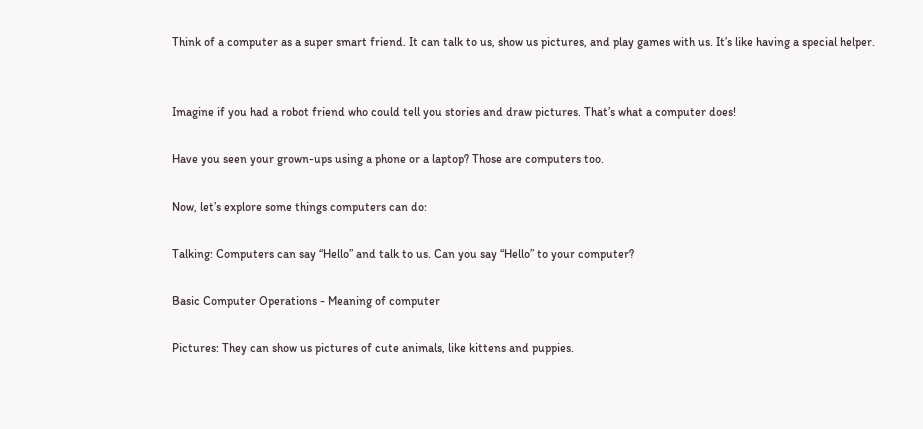Think of a computer as a super smart friend. It can talk to us, show us pictures, and play games with us. It’s like having a special helper.


Imagine if you had a robot friend who could tell you stories and draw pictures. That’s what a computer does!

Have you seen your grown-ups using a phone or a laptop? Those are computers too.

Now, let’s explore some things computers can do:

Talking: Computers can say “Hello” and talk to us. Can you say “Hello” to your computer?

Basic Computer Operations - Meaning of computer

Pictures: They can show us pictures of cute animals, like kittens and puppies.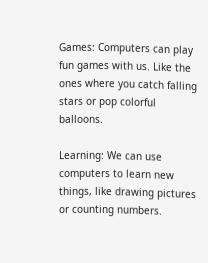Games: Computers can play fun games with us. Like the ones where you catch falling stars or pop colorful balloons.

Learning: We can use computers to learn new things, like drawing pictures or counting numbers.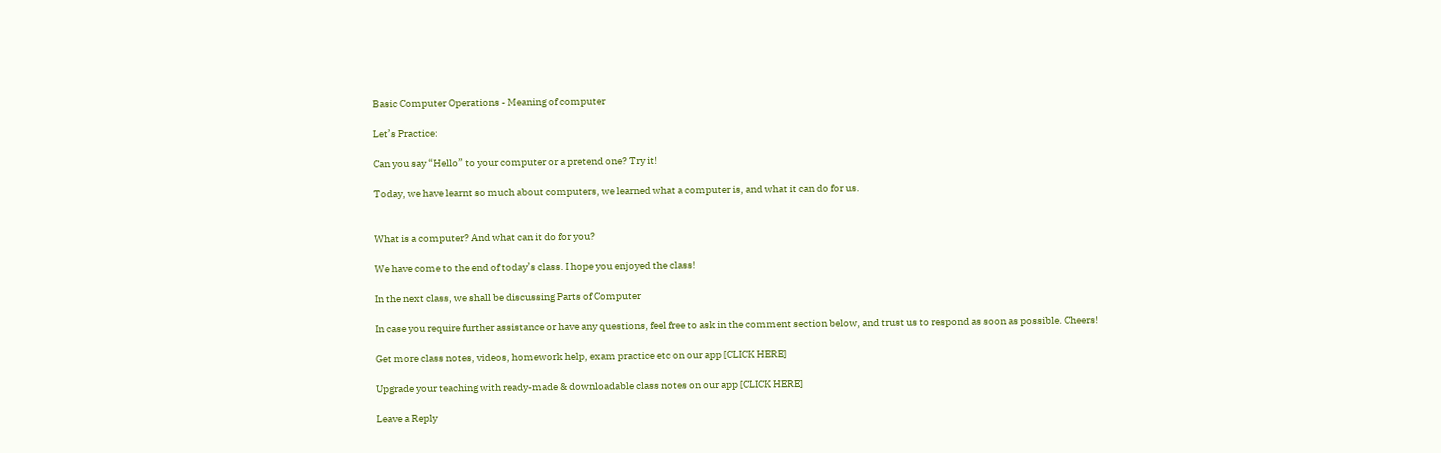Basic Computer Operations - Meaning of computer

Let’s Practice:

Can you say “Hello” to your computer or a pretend one? Try it!

Today, we have learnt so much about computers, we learned what a computer is, and what it can do for us.


What is a computer? And what can it do for you?

We have come to the end of today’s class. I hope you enjoyed the class!

In the next class, we shall be discussing Parts of Computer

In case you require further assistance or have any questions, feel free to ask in the comment section below, and trust us to respond as soon as possible. Cheers!

Get more class notes, videos, homework help, exam practice etc on our app [CLICK HERE]

Upgrade your teaching with ready-made & downloadable class notes on our app [CLICK HERE]

Leave a Reply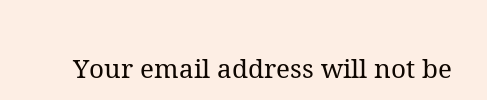Your email address will not be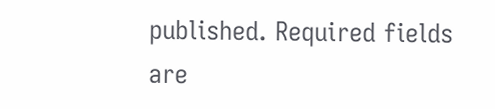published. Required fields are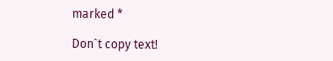marked *

Don`t copy text!